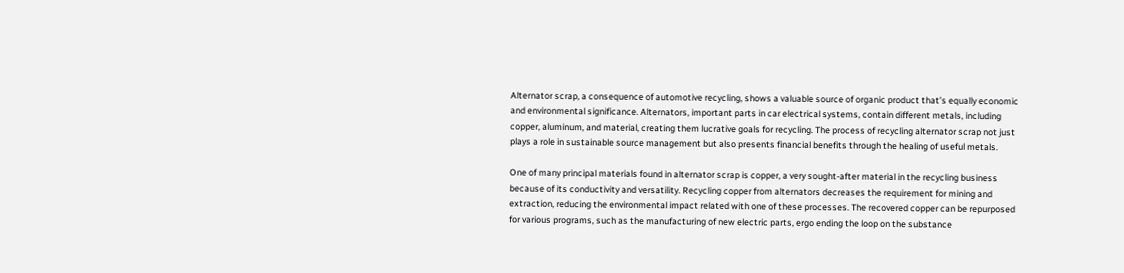Alternator scrap, a consequence of automotive recycling, shows a valuable source of organic product that’s equally economic and environmental significance. Alternators, important parts in car electrical systems, contain different metals, including copper, aluminum, and material, creating them lucrative goals for recycling. The process of recycling alternator scrap not just plays a role in sustainable source management but also presents financial benefits through the healing of useful metals.

One of many principal materials found in alternator scrap is copper, a very sought-after material in the recycling business because of its conductivity and versatility. Recycling copper from alternators decreases the requirement for mining and extraction, reducing the environmental impact related with one of these processes. The recovered copper can be repurposed for various programs, such as the manufacturing of new electric parts, ergo ending the loop on the substance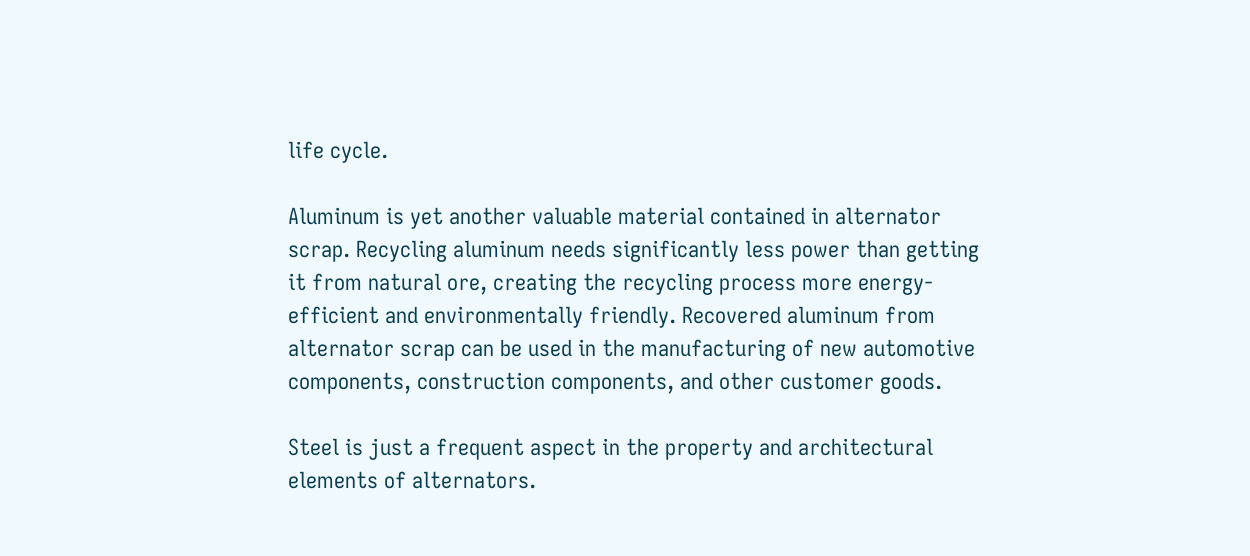life cycle.

Aluminum is yet another valuable material contained in alternator scrap. Recycling aluminum needs significantly less power than getting it from natural ore, creating the recycling process more energy-efficient and environmentally friendly. Recovered aluminum from alternator scrap can be used in the manufacturing of new automotive components, construction components, and other customer goods.

Steel is just a frequent aspect in the property and architectural elements of alternators.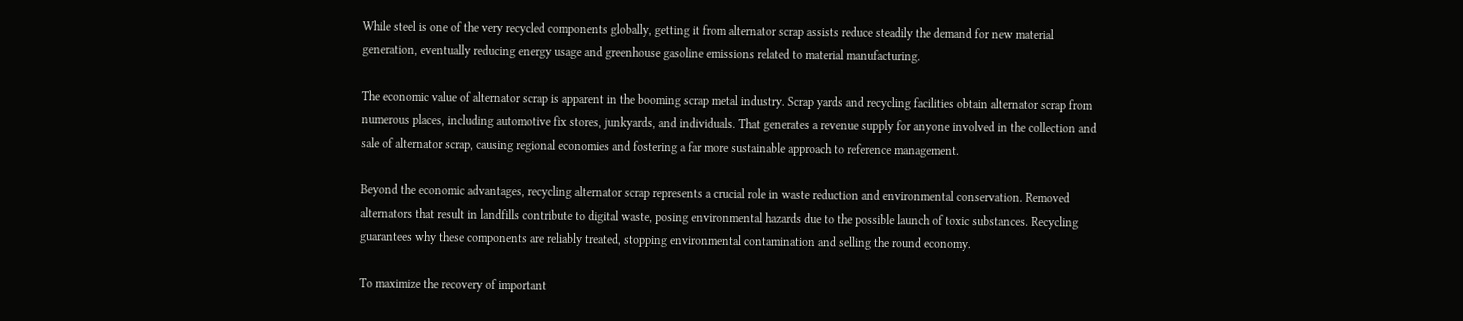While steel is one of the very recycled components globally, getting it from alternator scrap assists reduce steadily the demand for new material generation, eventually reducing energy usage and greenhouse gasoline emissions related to material manufacturing.

The economic value of alternator scrap is apparent in the booming scrap metal industry. Scrap yards and recycling facilities obtain alternator scrap from numerous places, including automotive fix stores, junkyards, and individuals. That generates a revenue supply for anyone involved in the collection and sale of alternator scrap, causing regional economies and fostering a far more sustainable approach to reference management.

Beyond the economic advantages, recycling alternator scrap represents a crucial role in waste reduction and environmental conservation. Removed alternators that result in landfills contribute to digital waste, posing environmental hazards due to the possible launch of toxic substances. Recycling guarantees why these components are reliably treated, stopping environmental contamination and selling the round economy.

To maximize the recovery of important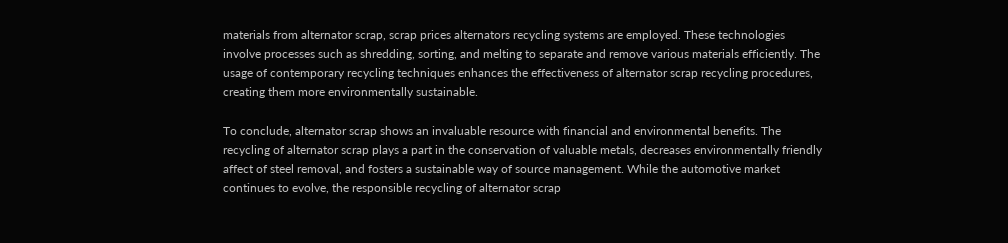materials from alternator scrap, scrap prices alternators recycling systems are employed. These technologies involve processes such as shredding, sorting, and melting to separate and remove various materials efficiently. The usage of contemporary recycling techniques enhances the effectiveness of alternator scrap recycling procedures, creating them more environmentally sustainable.

To conclude, alternator scrap shows an invaluable resource with financial and environmental benefits. The recycling of alternator scrap plays a part in the conservation of valuable metals, decreases environmentally friendly affect of steel removal, and fosters a sustainable way of source management. While the automotive market continues to evolve, the responsible recycling of alternator scrap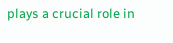plays a crucial role in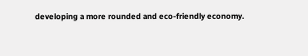developing a more rounded and eco-friendly economy.